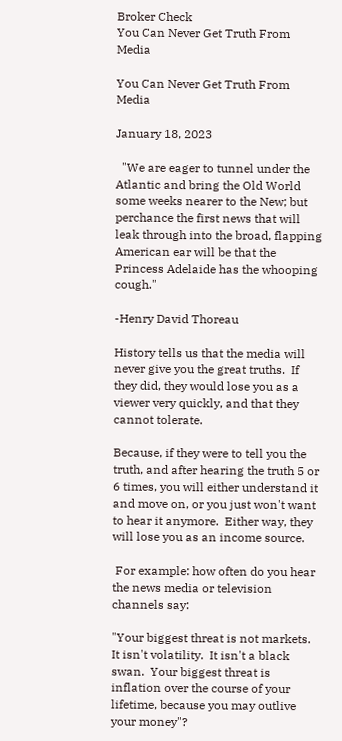Broker Check
You Can Never Get Truth From Media

You Can Never Get Truth From Media

January 18, 2023

  "We are eager to tunnel under the Atlantic and bring the Old World some weeks nearer to the New; but perchance the first news that will leak through into the broad, flapping American ear will be that the Princess Adelaide has the whooping cough."

-Henry David Thoreau

History tells us that the media will never give you the great truths.  If they did, they would lose you as a viewer very quickly, and that they cannot tolerate.

Because, if they were to tell you the truth, and after hearing the truth 5 or 6 times, you will either understand it and move on, or you just won't want to hear it anymore.  Either way, they will lose you as an income source.

 For example: how often do you hear the news media or television channels say:

"Your biggest threat is not markets.  It isn't volatility.  It isn't a black swan.  Your biggest threat is inflation over the course of your lifetime, because you may outlive your money"?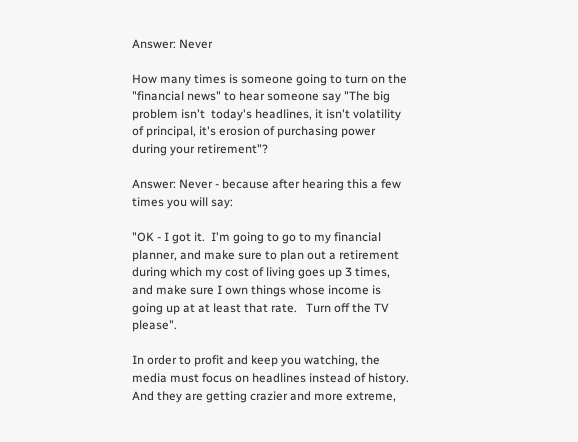Answer: Never

How many times is someone going to turn on the "financial news" to hear someone say "The big problem isn't  today's headlines, it isn't volatility of principal, it's erosion of purchasing power during your retirement"?

Answer: Never - because after hearing this a few times you will say:

"OK - I got it.  I'm going to go to my financial planner, and make sure to plan out a retirement during which my cost of living goes up 3 times, and make sure I own things whose income is going up at at least that rate.   Turn off the TV please".

In order to profit and keep you watching, the media must focus on headlines instead of history.  And they are getting crazier and more extreme,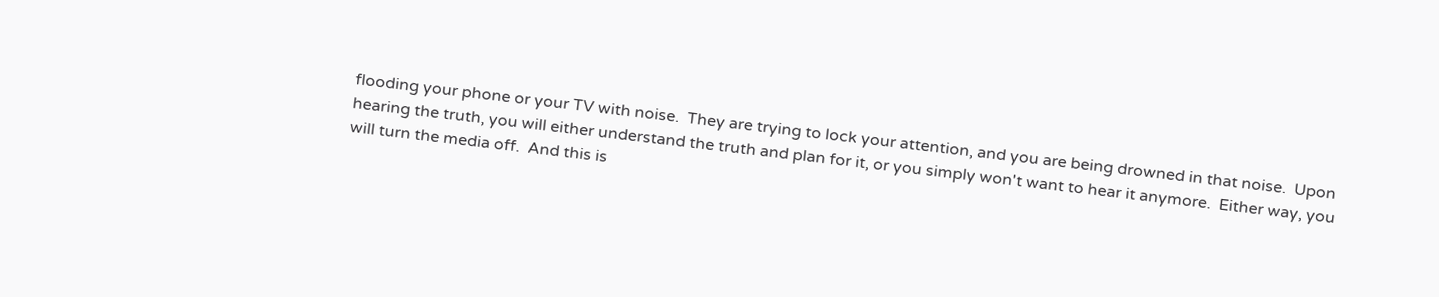flooding your phone or your TV with noise.  They are trying to lock your attention, and you are being drowned in that noise.  Upon hearing the truth, you will either understand the truth and plan for it, or you simply won't want to hear it anymore.  Either way, you will turn the media off.  And this is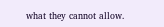what they cannot allow.